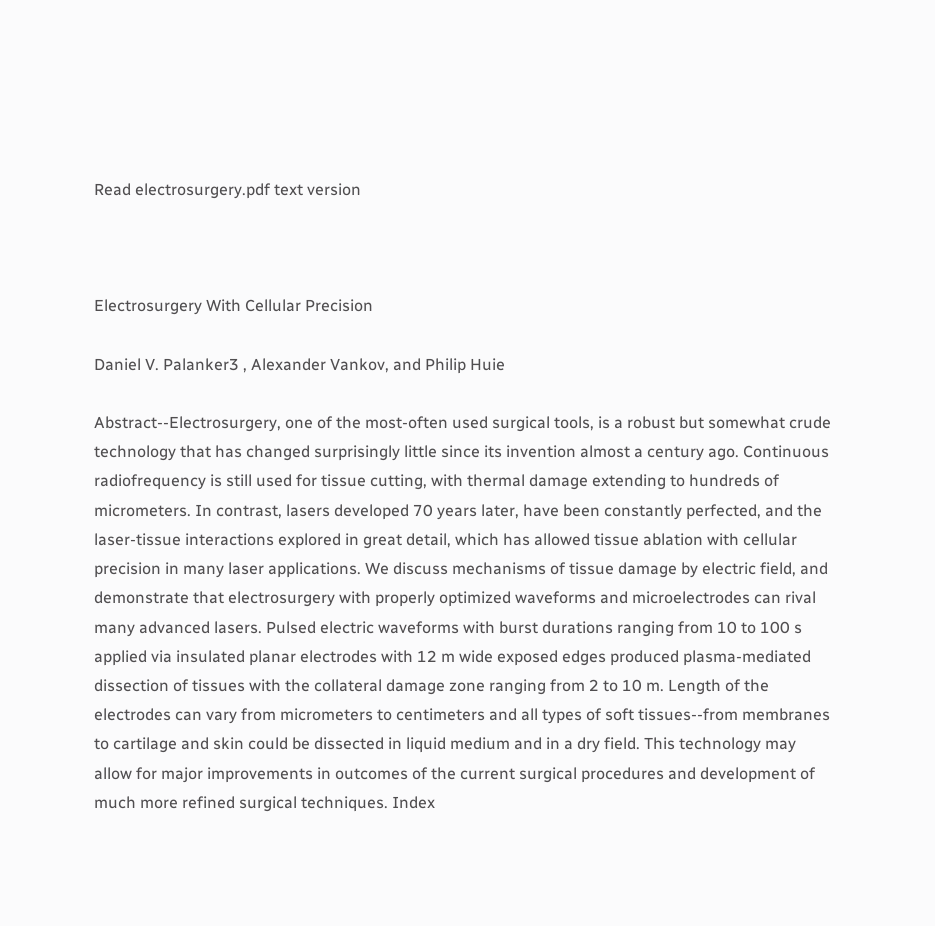Read electrosurgery.pdf text version



Electrosurgery With Cellular Precision

Daniel V. Palanker3 , Alexander Vankov, and Philip Huie

Abstract--Electrosurgery, one of the most-often used surgical tools, is a robust but somewhat crude technology that has changed surprisingly little since its invention almost a century ago. Continuous radiofrequency is still used for tissue cutting, with thermal damage extending to hundreds of micrometers. In contrast, lasers developed 70 years later, have been constantly perfected, and the laser-tissue interactions explored in great detail, which has allowed tissue ablation with cellular precision in many laser applications. We discuss mechanisms of tissue damage by electric field, and demonstrate that electrosurgery with properly optimized waveforms and microelectrodes can rival many advanced lasers. Pulsed electric waveforms with burst durations ranging from 10 to 100 s applied via insulated planar electrodes with 12 m wide exposed edges produced plasma-mediated dissection of tissues with the collateral damage zone ranging from 2 to 10 m. Length of the electrodes can vary from micrometers to centimeters and all types of soft tissues--from membranes to cartilage and skin could be dissected in liquid medium and in a dry field. This technology may allow for major improvements in outcomes of the current surgical procedures and development of much more refined surgical techniques. Index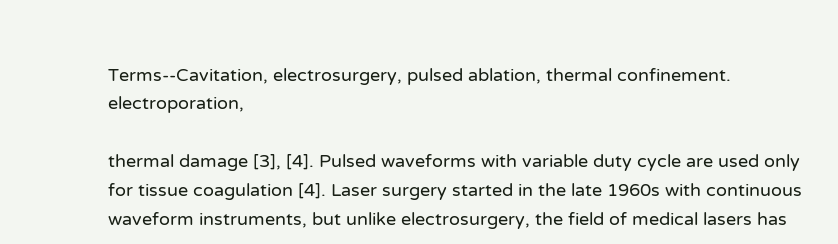Terms--Cavitation, electrosurgery, pulsed ablation, thermal confinement. electroporation,

thermal damage [3], [4]. Pulsed waveforms with variable duty cycle are used only for tissue coagulation [4]. Laser surgery started in the late 1960s with continuous waveform instruments, but unlike electrosurgery, the field of medical lasers has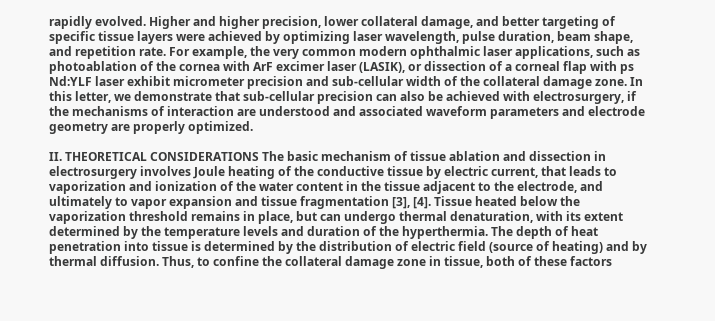rapidly evolved. Higher and higher precision, lower collateral damage, and better targeting of specific tissue layers were achieved by optimizing laser wavelength, pulse duration, beam shape, and repetition rate. For example, the very common modern ophthalmic laser applications, such as photoablation of the cornea with ArF excimer laser (LASIK), or dissection of a corneal flap with ps Nd:YLF laser exhibit micrometer precision and sub-cellular width of the collateral damage zone. In this letter, we demonstrate that sub-cellular precision can also be achieved with electrosurgery, if the mechanisms of interaction are understood and associated waveform parameters and electrode geometry are properly optimized.

II. THEORETICAL CONSIDERATIONS The basic mechanism of tissue ablation and dissection in electrosurgery involves Joule heating of the conductive tissue by electric current, that leads to vaporization and ionization of the water content in the tissue adjacent to the electrode, and ultimately to vapor expansion and tissue fragmentation [3], [4]. Tissue heated below the vaporization threshold remains in place, but can undergo thermal denaturation, with its extent determined by the temperature levels and duration of the hyperthermia. The depth of heat penetration into tissue is determined by the distribution of electric field (source of heating) and by thermal diffusion. Thus, to confine the collateral damage zone in tissue, both of these factors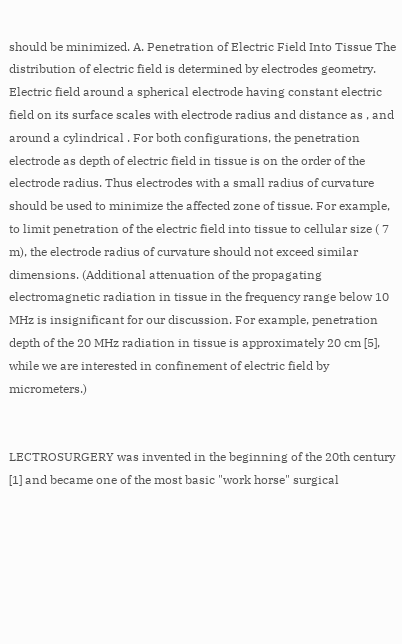should be minimized. A. Penetration of Electric Field Into Tissue The distribution of electric field is determined by electrodes geometry. Electric field around a spherical electrode having constant electric field on its surface scales with electrode radius and distance as , and around a cylindrical . For both configurations, the penetration electrode as depth of electric field in tissue is on the order of the electrode radius. Thus electrodes with a small radius of curvature should be used to minimize the affected zone of tissue. For example, to limit penetration of the electric field into tissue to cellular size ( 7 m), the electrode radius of curvature should not exceed similar dimensions. (Additional attenuation of the propagating electromagnetic radiation in tissue in the frequency range below 10 MHz is insignificant for our discussion. For example, penetration depth of the 20 MHz radiation in tissue is approximately 20 cm [5], while we are interested in confinement of electric field by micrometers.)


LECTROSURGERY was invented in the beginning of the 20th century [1] and became one of the most basic "work horse" surgical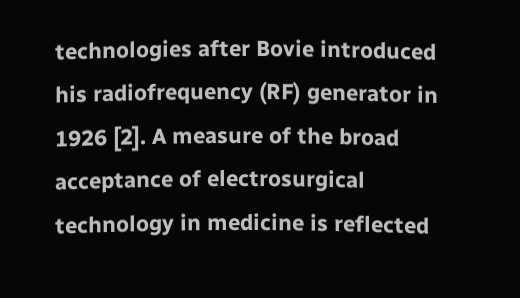technologies after Bovie introduced his radiofrequency (RF) generator in 1926 [2]. A measure of the broad acceptance of electrosurgical technology in medicine is reflected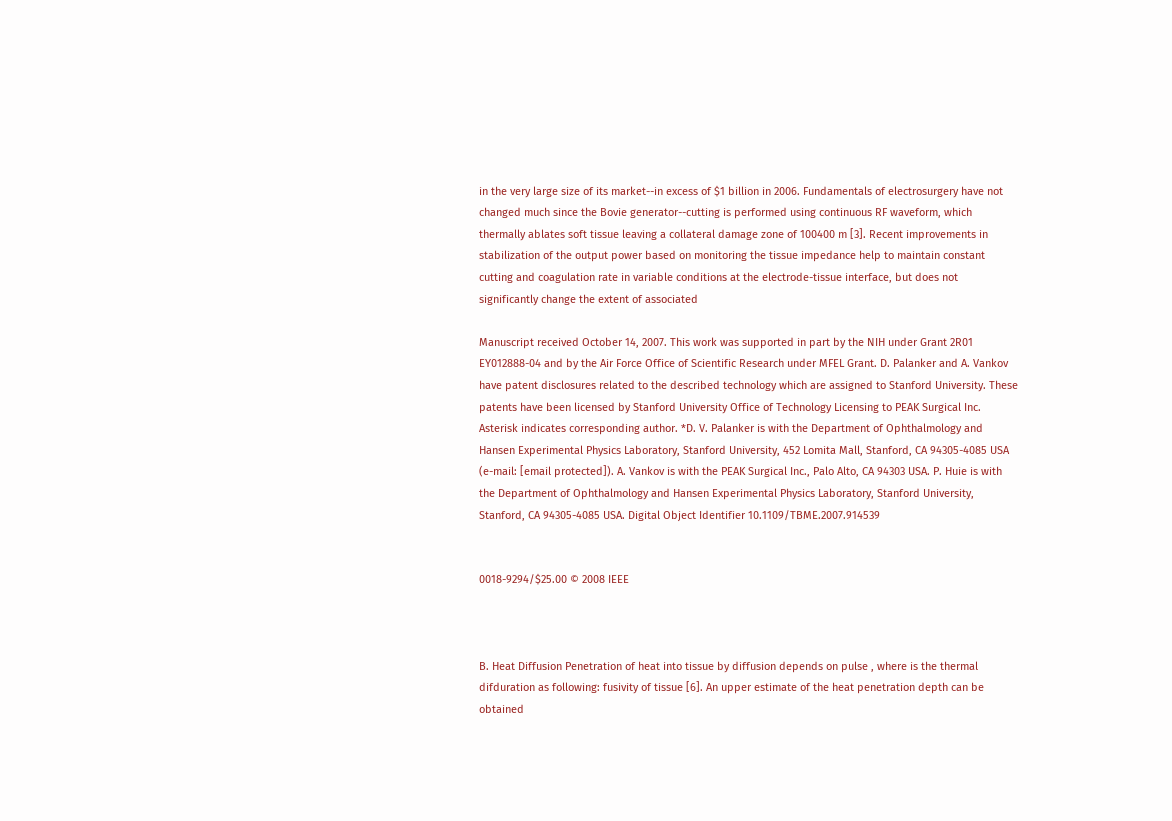in the very large size of its market--in excess of $1 billion in 2006. Fundamentals of electrosurgery have not changed much since the Bovie generator--cutting is performed using continuous RF waveform, which thermally ablates soft tissue leaving a collateral damage zone of 100400 m [3]. Recent improvements in stabilization of the output power based on monitoring the tissue impedance help to maintain constant cutting and coagulation rate in variable conditions at the electrode-tissue interface, but does not significantly change the extent of associated

Manuscript received October 14, 2007. This work was supported in part by the NIH under Grant 2R01 EY012888-04 and by the Air Force Office of Scientific Research under MFEL Grant. D. Palanker and A. Vankov have patent disclosures related to the described technology which are assigned to Stanford University. These patents have been licensed by Stanford University Office of Technology Licensing to PEAK Surgical Inc. Asterisk indicates corresponding author. *D. V. Palanker is with the Department of Ophthalmology and Hansen Experimental Physics Laboratory, Stanford University, 452 Lomita Mall, Stanford, CA 94305-4085 USA (e-mail: [email protected]). A. Vankov is with the PEAK Surgical Inc., Palo Alto, CA 94303 USA. P. Huie is with the Department of Ophthalmology and Hansen Experimental Physics Laboratory, Stanford University, Stanford, CA 94305-4085 USA. Digital Object Identifier 10.1109/TBME.2007.914539


0018-9294/$25.00 © 2008 IEEE



B. Heat Diffusion Penetration of heat into tissue by diffusion depends on pulse , where is the thermal difduration as following: fusivity of tissue [6]. An upper estimate of the heat penetration depth can be obtained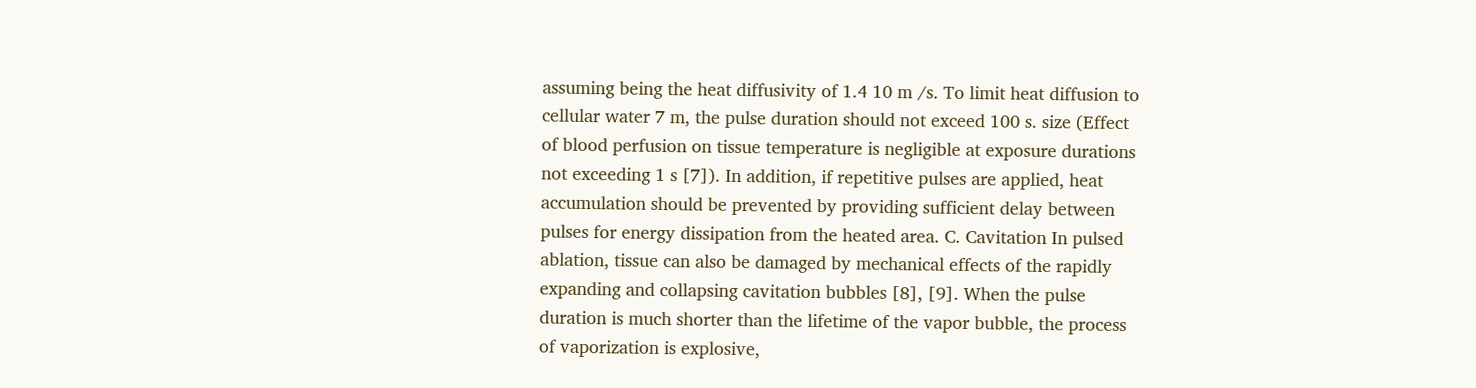assuming being the heat diffusivity of 1.4 10 m /s. To limit heat diffusion to cellular water 7 m, the pulse duration should not exceed 100 s. size (Effect of blood perfusion on tissue temperature is negligible at exposure durations not exceeding 1 s [7]). In addition, if repetitive pulses are applied, heat accumulation should be prevented by providing sufficient delay between pulses for energy dissipation from the heated area. C. Cavitation In pulsed ablation, tissue can also be damaged by mechanical effects of the rapidly expanding and collapsing cavitation bubbles [8], [9]. When the pulse duration is much shorter than the lifetime of the vapor bubble, the process of vaporization is explosive,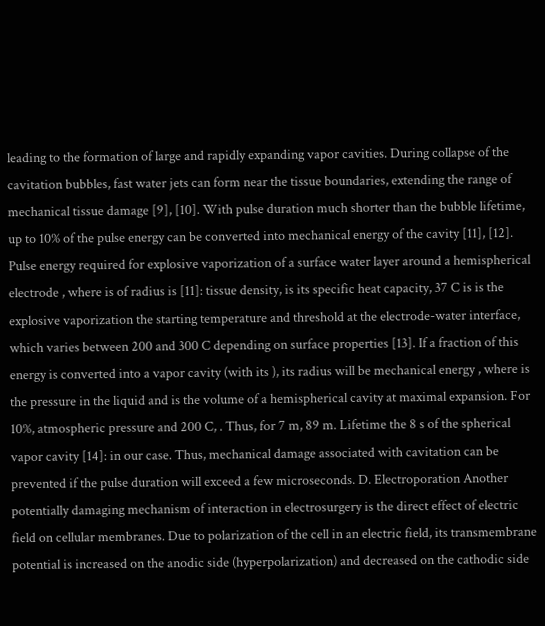leading to the formation of large and rapidly expanding vapor cavities. During collapse of the cavitation bubbles, fast water jets can form near the tissue boundaries, extending the range of mechanical tissue damage [9], [10]. With pulse duration much shorter than the bubble lifetime, up to 10% of the pulse energy can be converted into mechanical energy of the cavity [11], [12]. Pulse energy required for explosive vaporization of a surface water layer around a hemispherical electrode , where is of radius is [11]: tissue density, is its specific heat capacity, 37 C is is the explosive vaporization the starting temperature and threshold at the electrode-water interface, which varies between 200 and 300 C depending on surface properties [13]. If a fraction of this energy is converted into a vapor cavity (with its ), its radius will be mechanical energy , where is the pressure in the liquid and is the volume of a hemispherical cavity at maximal expansion. For 10%, atmospheric pressure and 200 C, . Thus, for 7 m, 89 m. Lifetime the 8 s of the spherical vapor cavity [14]: in our case. Thus, mechanical damage associated with cavitation can be prevented if the pulse duration will exceed a few microseconds. D. Electroporation Another potentially damaging mechanism of interaction in electrosurgery is the direct effect of electric field on cellular membranes. Due to polarization of the cell in an electric field, its transmembrane potential is increased on the anodic side (hyperpolarization) and decreased on the cathodic side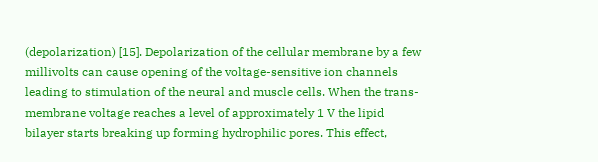(depolarization) [15]. Depolarization of the cellular membrane by a few millivolts can cause opening of the voltage-sensitive ion channels leading to stimulation of the neural and muscle cells. When the trans-membrane voltage reaches a level of approximately 1 V the lipid bilayer starts breaking up forming hydrophilic pores. This effect,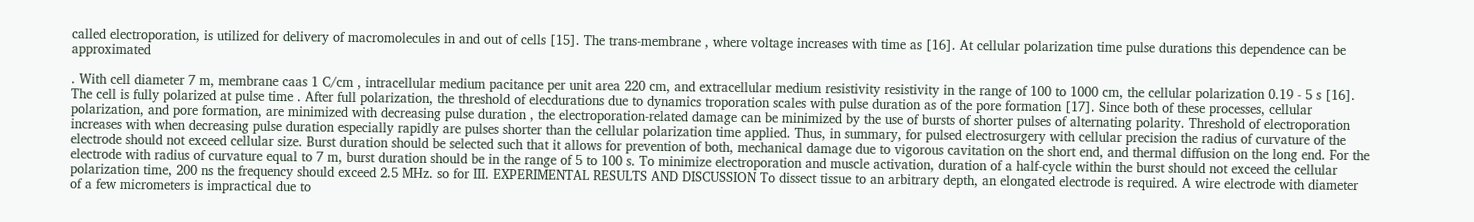called electroporation, is utilized for delivery of macromolecules in and out of cells [15]. The trans-membrane , where voltage increases with time as [16]. At cellular polarization time pulse durations this dependence can be approximated

. With cell diameter 7 m, membrane caas 1 C/cm , intracellular medium pacitance per unit area 220 cm, and extracellular medium resistivity resistivity in the range of 100 to 1000 cm, the cellular polarization 0.19 - 5 s [16]. The cell is fully polarized at pulse time . After full polarization, the threshold of elecdurations due to dynamics troporation scales with pulse duration as of the pore formation [17]. Since both of these processes, cellular polarization, and pore formation, are minimized with decreasing pulse duration , the electroporation-related damage can be minimized by the use of bursts of shorter pulses of alternating polarity. Threshold of electroporation increases with when decreasing pulse duration especially rapidly are pulses shorter than the cellular polarization time applied. Thus, in summary, for pulsed electrosurgery with cellular precision the radius of curvature of the electrode should not exceed cellular size. Burst duration should be selected such that it allows for prevention of both, mechanical damage due to vigorous cavitation on the short end, and thermal diffusion on the long end. For the electrode with radius of curvature equal to 7 m, burst duration should be in the range of 5 to 100 s. To minimize electroporation and muscle activation, duration of a half-cycle within the burst should not exceed the cellular polarization time, 200 ns the frequency should exceed 2.5 MHz. so for III. EXPERIMENTAL RESULTS AND DISCUSSION To dissect tissue to an arbitrary depth, an elongated electrode is required. A wire electrode with diameter of a few micrometers is impractical due to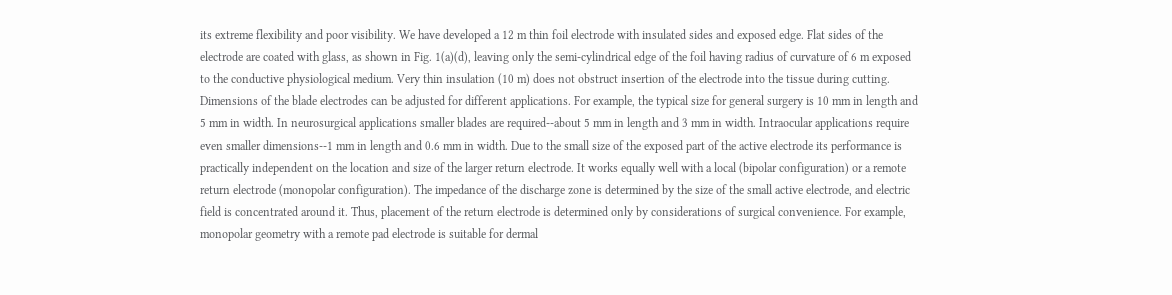its extreme flexibility and poor visibility. We have developed a 12 m thin foil electrode with insulated sides and exposed edge. Flat sides of the electrode are coated with glass, as shown in Fig. 1(a)(d), leaving only the semi-cylindrical edge of the foil having radius of curvature of 6 m exposed to the conductive physiological medium. Very thin insulation (10 m) does not obstruct insertion of the electrode into the tissue during cutting. Dimensions of the blade electrodes can be adjusted for different applications. For example, the typical size for general surgery is 10 mm in length and 5 mm in width. In neurosurgical applications smaller blades are required--about 5 mm in length and 3 mm in width. Intraocular applications require even smaller dimensions--1 mm in length and 0.6 mm in width. Due to the small size of the exposed part of the active electrode its performance is practically independent on the location and size of the larger return electrode. It works equally well with a local (bipolar configuration) or a remote return electrode (monopolar configuration). The impedance of the discharge zone is determined by the size of the small active electrode, and electric field is concentrated around it. Thus, placement of the return electrode is determined only by considerations of surgical convenience. For example, monopolar geometry with a remote pad electrode is suitable for dermal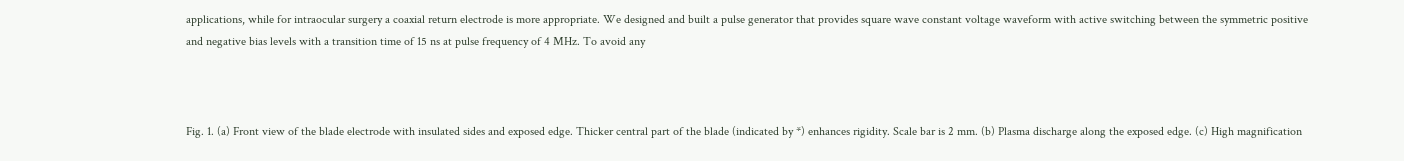applications, while for intraocular surgery a coaxial return electrode is more appropriate. We designed and built a pulse generator that provides square wave constant voltage waveform with active switching between the symmetric positive and negative bias levels with a transition time of 15 ns at pulse frequency of 4 MHz. To avoid any



Fig. 1. (a) Front view of the blade electrode with insulated sides and exposed edge. Thicker central part of the blade (indicated by *) enhances rigidity. Scale bar is 2 mm. (b) Plasma discharge along the exposed edge. (c) High magnification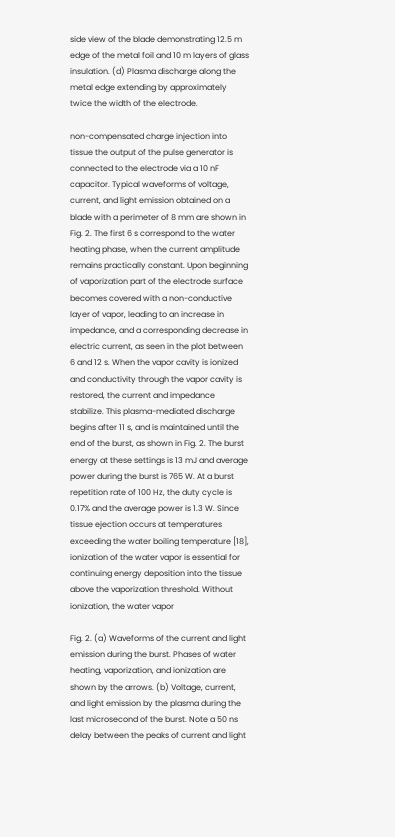side view of the blade demonstrating 12.5 m edge of the metal foil and 10 m layers of glass insulation. (d) Plasma discharge along the metal edge extending by approximately twice the width of the electrode.

non-compensated charge injection into tissue the output of the pulse generator is connected to the electrode via a 10 nF capacitor. Typical waveforms of voltage, current, and light emission obtained on a blade with a perimeter of 8 mm are shown in Fig. 2. The first 6 s correspond to the water heating phase, when the current amplitude remains practically constant. Upon beginning of vaporization part of the electrode surface becomes covered with a non-conductive layer of vapor, leading to an increase in impedance, and a corresponding decrease in electric current, as seen in the plot between 6 and 12 s. When the vapor cavity is ionized and conductivity through the vapor cavity is restored, the current and impedance stabilize. This plasma-mediated discharge begins after 11 s, and is maintained until the end of the burst, as shown in Fig. 2. The burst energy at these settings is 13 mJ and average power during the burst is 765 W. At a burst repetition rate of 100 Hz, the duty cycle is 0.17% and the average power is 1.3 W. Since tissue ejection occurs at temperatures exceeding the water boiling temperature [18], ionization of the water vapor is essential for continuing energy deposition into the tissue above the vaporization threshold. Without ionization, the water vapor

Fig. 2. (a) Waveforms of the current and light emission during the burst. Phases of water heating, vaporization, and ionization are shown by the arrows. (b) Voltage, current, and light emission by the plasma during the last microsecond of the burst. Note a 50 ns delay between the peaks of current and light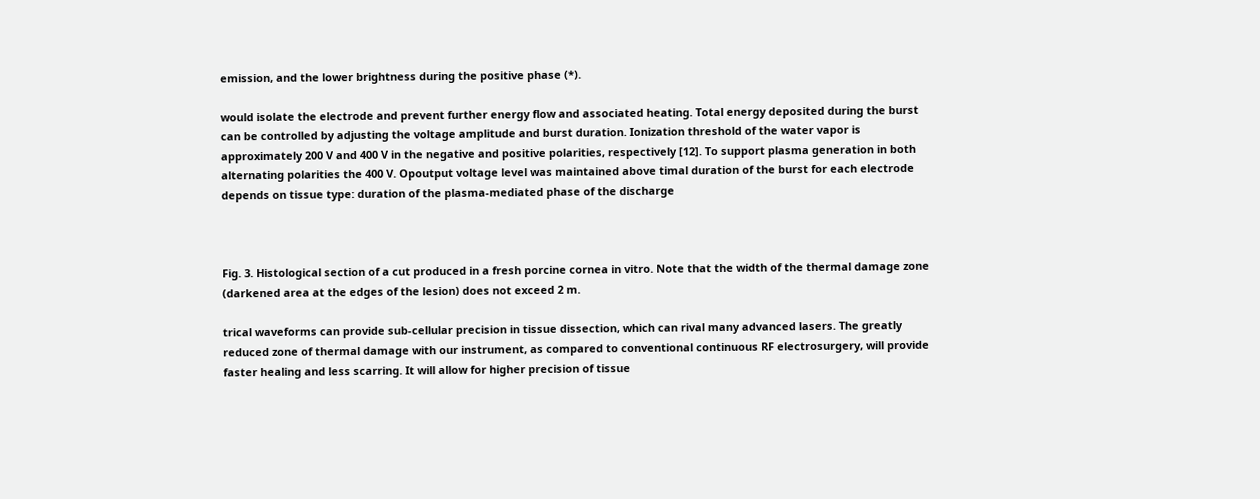emission, and the lower brightness during the positive phase (*).

would isolate the electrode and prevent further energy flow and associated heating. Total energy deposited during the burst can be controlled by adjusting the voltage amplitude and burst duration. Ionization threshold of the water vapor is approximately 200 V and 400 V in the negative and positive polarities, respectively [12]. To support plasma generation in both alternating polarities the 400 V. Opoutput voltage level was maintained above timal duration of the burst for each electrode depends on tissue type: duration of the plasma-mediated phase of the discharge



Fig. 3. Histological section of a cut produced in a fresh porcine cornea in vitro. Note that the width of the thermal damage zone (darkened area at the edges of the lesion) does not exceed 2 m.

trical waveforms can provide sub-cellular precision in tissue dissection, which can rival many advanced lasers. The greatly reduced zone of thermal damage with our instrument, as compared to conventional continuous RF electrosurgery, will provide faster healing and less scarring. It will allow for higher precision of tissue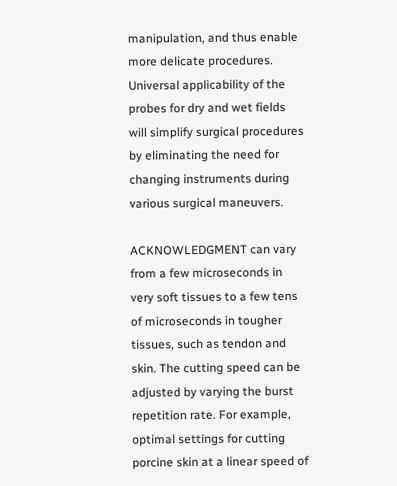manipulation, and thus enable more delicate procedures. Universal applicability of the probes for dry and wet fields will simplify surgical procedures by eliminating the need for changing instruments during various surgical maneuvers.

ACKNOWLEDGMENT can vary from a few microseconds in very soft tissues to a few tens of microseconds in tougher tissues, such as tendon and skin. The cutting speed can be adjusted by varying the burst repetition rate. For example, optimal settings for cutting porcine skin at a linear speed of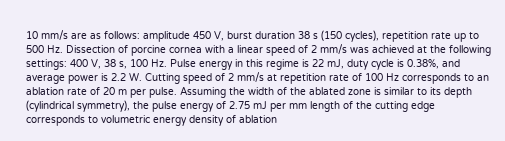10 mm/s are as follows: amplitude 450 V, burst duration 38 s (150 cycles), repetition rate up to 500 Hz. Dissection of porcine cornea with a linear speed of 2 mm/s was achieved at the following settings: 400 V, 38 s, 100 Hz. Pulse energy in this regime is 22 mJ, duty cycle is 0.38%, and average power is 2.2 W. Cutting speed of 2 mm/s at repetition rate of 100 Hz corresponds to an ablation rate of 20 m per pulse. Assuming the width of the ablated zone is similar to its depth (cylindrical symmetry), the pulse energy of 2.75 mJ per mm length of the cutting edge corresponds to volumetric energy density of ablation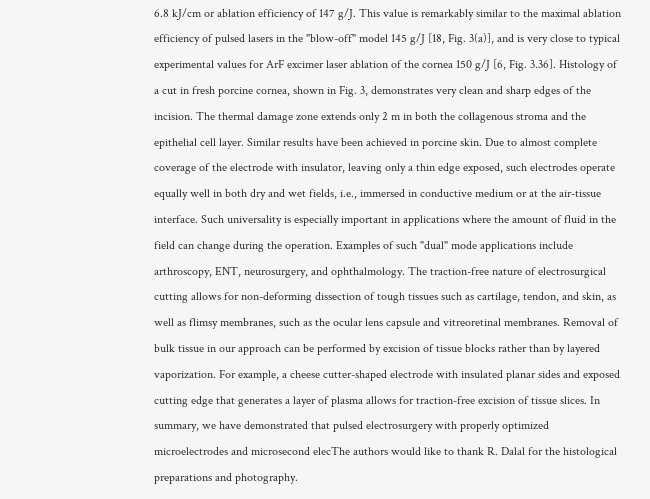6.8 kJ/cm or ablation efficiency of 147 g/J. This value is remarkably similar to the maximal ablation efficiency of pulsed lasers in the "blow-off" model 145 g/J [18, Fig. 3(a)], and is very close to typical experimental values for ArF excimer laser ablation of the cornea 150 g/J [6, Fig. 3.36]. Histology of a cut in fresh porcine cornea, shown in Fig. 3, demonstrates very clean and sharp edges of the incision. The thermal damage zone extends only 2 m in both the collagenous stroma and the epithelial cell layer. Similar results have been achieved in porcine skin. Due to almost complete coverage of the electrode with insulator, leaving only a thin edge exposed, such electrodes operate equally well in both dry and wet fields, i.e., immersed in conductive medium or at the air-tissue interface. Such universality is especially important in applications where the amount of fluid in the field can change during the operation. Examples of such "dual" mode applications include arthroscopy, ENT, neurosurgery, and ophthalmology. The traction-free nature of electrosurgical cutting allows for non-deforming dissection of tough tissues such as cartilage, tendon, and skin, as well as flimsy membranes, such as the ocular lens capsule and vitreoretinal membranes. Removal of bulk tissue in our approach can be performed by excision of tissue blocks rather than by layered vaporization. For example, a cheese cutter-shaped electrode with insulated planar sides and exposed cutting edge that generates a layer of plasma allows for traction-free excision of tissue slices. In summary, we have demonstrated that pulsed electrosurgery with properly optimized microelectrodes and microsecond elecThe authors would like to thank R. Dalal for the histological preparations and photography.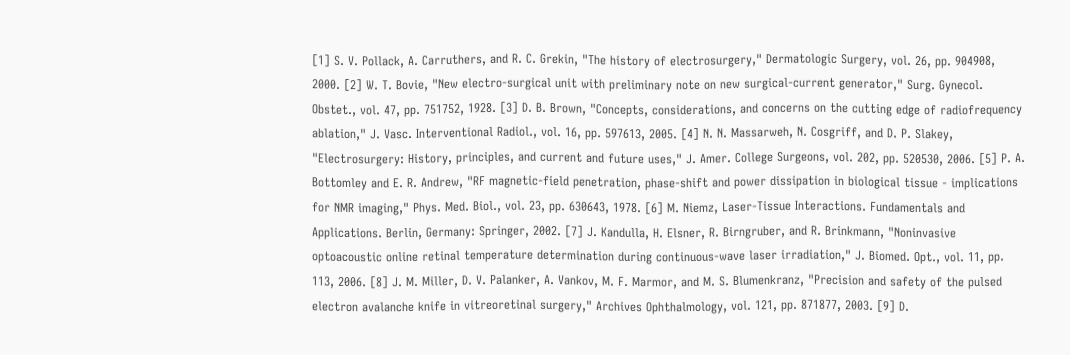[1] S. V. Pollack, A. Carruthers, and R. C. Grekin, "The history of electrosurgery," Dermatologic Surgery, vol. 26, pp. 904908, 2000. [2] W. T. Bovie, "New electro-surgical unit with preliminary note on new surgical-current generator," Surg. Gynecol. Obstet., vol. 47, pp. 751752, 1928. [3] D. B. Brown, "Concepts, considerations, and concerns on the cutting edge of radiofrequency ablation," J. Vasc. Interventional Radiol., vol. 16, pp. 597613, 2005. [4] N. N. Massarweh, N. Cosgriff, and D. P. Slakey, "Electrosurgery: History, principles, and current and future uses," J. Amer. College Surgeons, vol. 202, pp. 520530, 2006. [5] P. A. Bottomley and E. R. Andrew, "RF magnetic-field penetration, phase-shift and power dissipation in biological tissue - implications for NMR imaging," Phys. Med. Biol., vol. 23, pp. 630643, 1978. [6] M. Niemz, Laser-Tissue Interactions. Fundamentals and Applications. Berlin, Germany: Springer, 2002. [7] J. Kandulla, H. Elsner, R. Birngruber, and R. Brinkmann, "Noninvasive optoacoustic online retinal temperature determination during continuous-wave laser irradiation," J. Biomed. Opt., vol. 11, pp. 113, 2006. [8] J. M. Miller, D. V. Palanker, A. Vankov, M. F. Marmor, and M. S. Blumenkranz, "Precision and safety of the pulsed electron avalanche knife in vitreoretinal surgery," Archives Ophthalmology, vol. 121, pp. 871877, 2003. [9] D.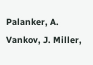Palanker, A. Vankov, J. Miller,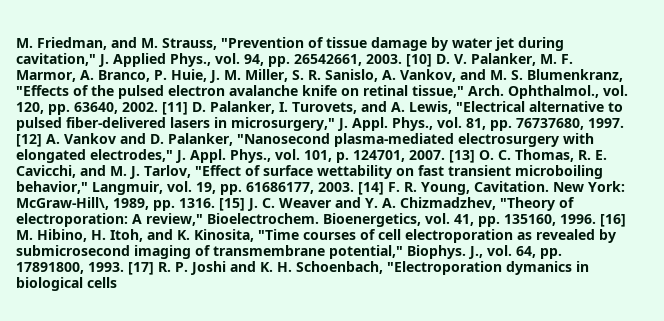M. Friedman, and M. Strauss, "Prevention of tissue damage by water jet during cavitation," J. Applied Phys., vol. 94, pp. 26542661, 2003. [10] D. V. Palanker, M. F. Marmor, A. Branco, P. Huie, J. M. Miller, S. R. Sanislo, A. Vankov, and M. S. Blumenkranz, "Effects of the pulsed electron avalanche knife on retinal tissue," Arch. Ophthalmol., vol. 120, pp. 63640, 2002. [11] D. Palanker, I. Turovets, and A. Lewis, "Electrical alternative to pulsed fiber-delivered lasers in microsurgery," J. Appl. Phys., vol. 81, pp. 76737680, 1997. [12] A. Vankov and D. Palanker, "Nanosecond plasma-mediated electrosurgery with elongated electrodes," J. Appl. Phys., vol. 101, p. 124701, 2007. [13] O. C. Thomas, R. E. Cavicchi, and M. J. Tarlov, "Effect of surface wettability on fast transient microboiling behavior," Langmuir, vol. 19, pp. 61686177, 2003. [14] F. R. Young, Cavitation. New York: McGraw-Hill\, 1989, pp. 1316. [15] J. C. Weaver and Y. A. Chizmadzhev, "Theory of electroporation: A review," Bioelectrochem. Bioenergetics, vol. 41, pp. 135160, 1996. [16] M. Hibino, H. Itoh, and K. Kinosita, "Time courses of cell electroporation as revealed by submicrosecond imaging of transmembrane potential," Biophys. J., vol. 64, pp. 17891800, 1993. [17] R. P. Joshi and K. H. Schoenbach, "Electroporation dymanics in biological cells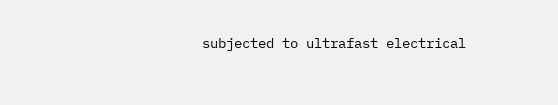subjected to ultrafast electrical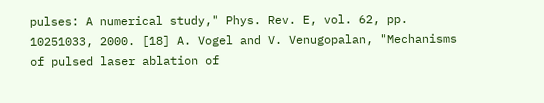pulses: A numerical study," Phys. Rev. E, vol. 62, pp. 10251033, 2000. [18] A. Vogel and V. Venugopalan, "Mechanisms of pulsed laser ablation of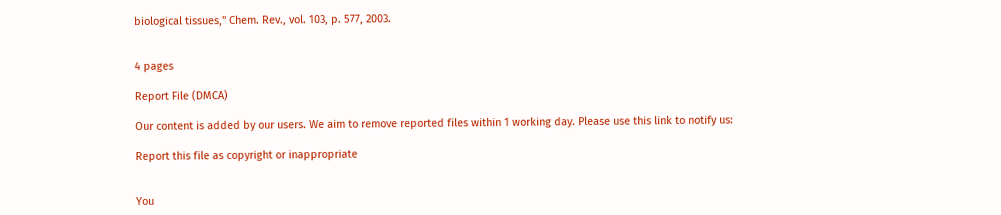biological tissues," Chem. Rev., vol. 103, p. 577, 2003.


4 pages

Report File (DMCA)

Our content is added by our users. We aim to remove reported files within 1 working day. Please use this link to notify us:

Report this file as copyright or inappropriate


You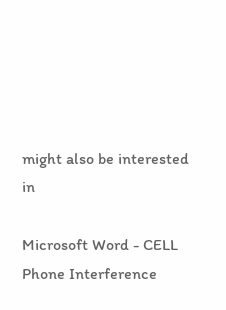might also be interested in

Microsoft Word - CELL Phone Interference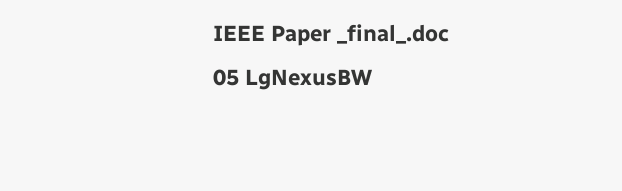IEEE Paper _final_.doc
05 LgNexusBW